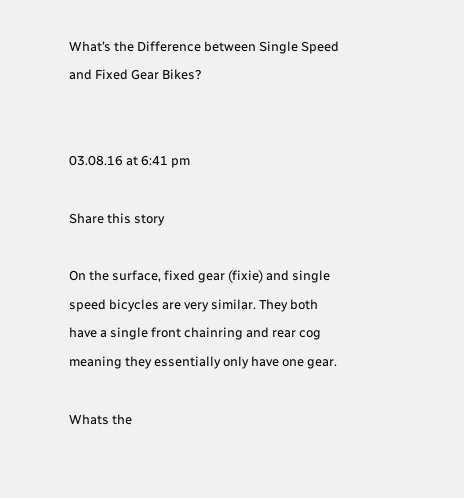What’s the Difference between Single Speed and Fixed Gear Bikes?


03.08.16 at 6:41 pm

Share this story

On the surface, fixed gear (fixie) and single speed bicycles are very similar. They both have a single front chainring and rear cog meaning they essentially only have one gear.

Whats the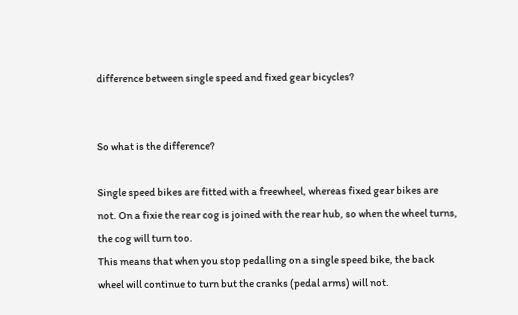difference between single speed and fixed gear bicycles?


So what is the difference?

Single speed bikes are fitted with a freewheel, whereas fixed gear bikes are not. On a fixie the rear cog is joined with the rear hub, so when the wheel turns, the cog will turn too.
This means that when you stop pedalling on a single speed bike, the back wheel will continue to turn but the cranks (pedal arms) will not.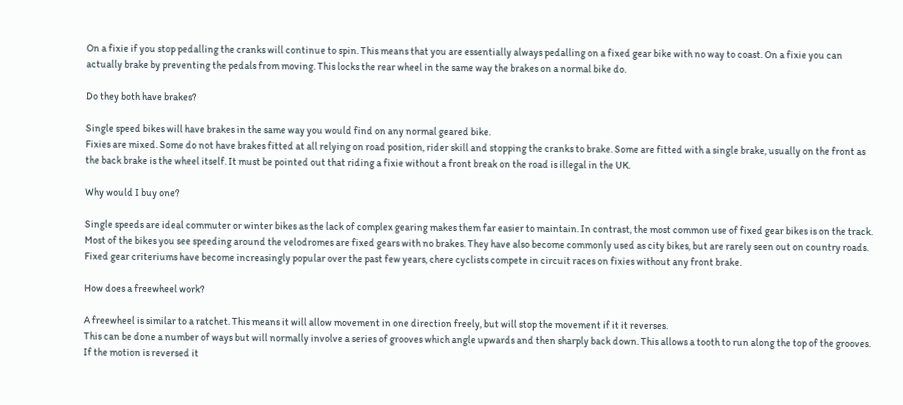On a fixie if you stop pedalling the cranks will continue to spin. This means that you are essentially always pedalling on a fixed gear bike with no way to coast. On a fixie you can actually brake by preventing the pedals from moving. This locks the rear wheel in the same way the brakes on a normal bike do.

Do they both have brakes?

Single speed bikes will have brakes in the same way you would find on any normal geared bike.
Fixies are mixed. Some do not have brakes fitted at all relying on road position, rider skill and stopping the cranks to brake. Some are fitted with a single brake, usually on the front as the back brake is the wheel itself. It must be pointed out that riding a fixie without a front break on the road is illegal in the UK.

Why would I buy one?

Single speeds are ideal commuter or winter bikes as the lack of complex gearing makes them far easier to maintain. In contrast, the most common use of fixed gear bikes is on the track. Most of the bikes you see speeding around the velodromes are fixed gears with no brakes. They have also become commonly used as city bikes, but are rarely seen out on country roads.
Fixed gear criteriums have become increasingly popular over the past few years, chere cyclists compete in circuit races on fixies without any front brake.

How does a freewheel work?

A freewheel is similar to a ratchet. This means it will allow movement in one direction freely, but will stop the movement if it it reverses.
This can be done a number of ways but will normally involve a series of grooves which angle upwards and then sharply back down. This allows a tooth to run along the top of the grooves. If the motion is reversed it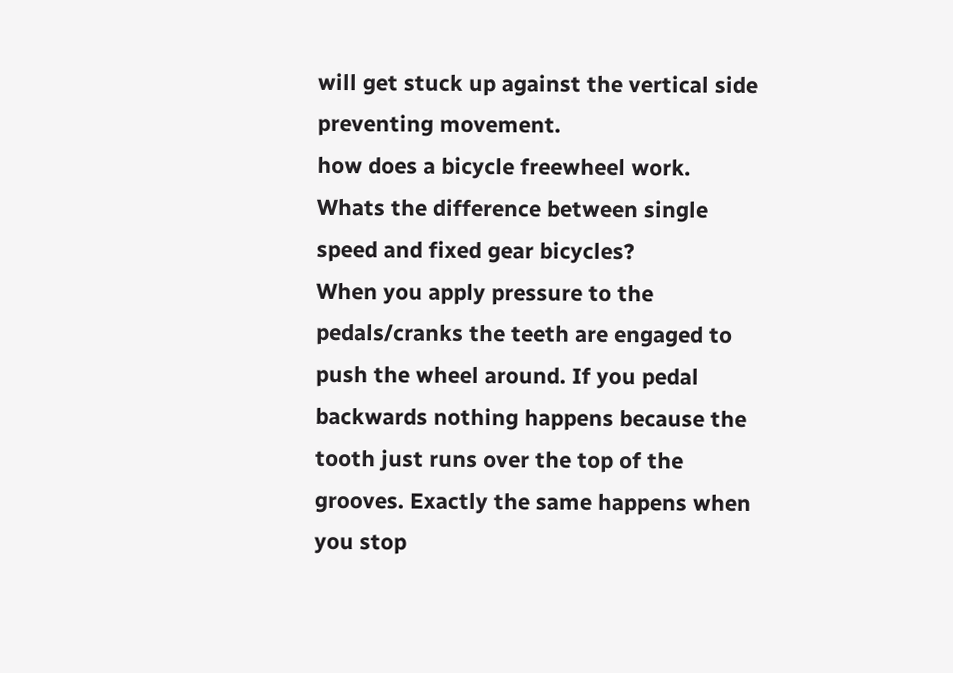will get stuck up against the vertical side preventing movement.
how does a bicycle freewheel work. Whats the difference between single speed and fixed gear bicycles?
When you apply pressure to the pedals/cranks the teeth are engaged to push the wheel around. If you pedal backwards nothing happens because the tooth just runs over the top of the grooves. Exactly the same happens when you stop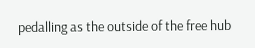pedalling as the outside of the free hub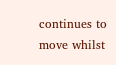continues to move whilst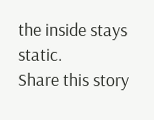the inside stays static.
Share this story